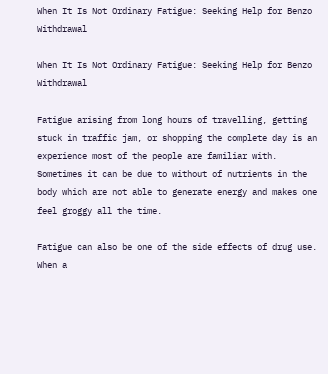When It Is Not Ordinary Fatigue: Seeking Help for Benzo Withdrawal

When It Is Not Ordinary Fatigue: Seeking Help for Benzo Withdrawal

Fatigue arising from long hours of travelling, getting stuck in traffic jam, or shopping the complete day is an experience most of the people are familiar with. Sometimes it can be due to without of nutrients in the body which are not able to generate energy and makes one feel groggy all the time.

Fatigue can also be one of the side effects of drug use. When a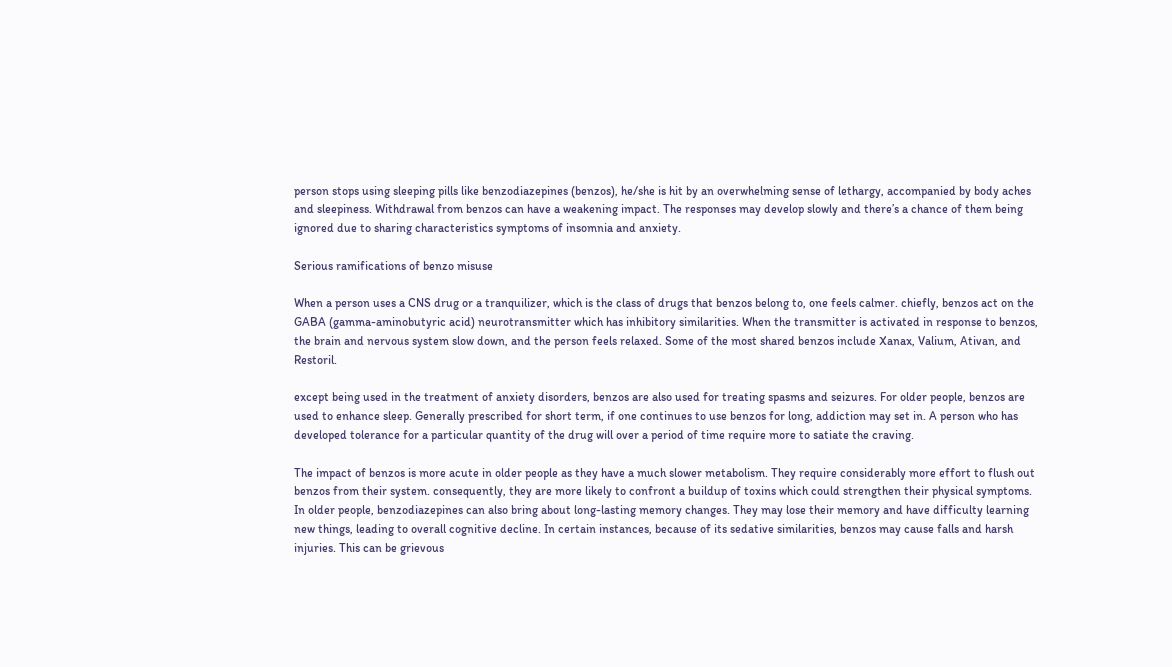person stops using sleeping pills like benzodiazepines (benzos), he/she is hit by an overwhelming sense of lethargy, accompanied by body aches and sleepiness. Withdrawal from benzos can have a weakening impact. The responses may develop slowly and there’s a chance of them being ignored due to sharing characteristics symptoms of insomnia and anxiety.

Serious ramifications of benzo misuse

When a person uses a CNS drug or a tranquilizer, which is the class of drugs that benzos belong to, one feels calmer. chiefly, benzos act on the GABA (gamma-aminobutyric acid) neurotransmitter which has inhibitory similarities. When the transmitter is activated in response to benzos, the brain and nervous system slow down, and the person feels relaxed. Some of the most shared benzos include Xanax, Valium, Ativan, and Restoril.

except being used in the treatment of anxiety disorders, benzos are also used for treating spasms and seizures. For older people, benzos are used to enhance sleep. Generally prescribed for short term, if one continues to use benzos for long, addiction may set in. A person who has developed tolerance for a particular quantity of the drug will over a period of time require more to satiate the craving.

The impact of benzos is more acute in older people as they have a much slower metabolism. They require considerably more effort to flush out benzos from their system. consequently, they are more likely to confront a buildup of toxins which could strengthen their physical symptoms. In older people, benzodiazepines can also bring about long-lasting memory changes. They may lose their memory and have difficulty learning new things, leading to overall cognitive decline. In certain instances, because of its sedative similarities, benzos may cause falls and harsh injuries. This can be grievous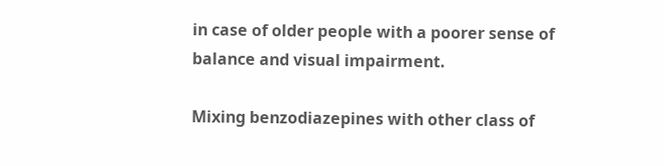in case of older people with a poorer sense of balance and visual impairment.

Mixing benzodiazepines with other class of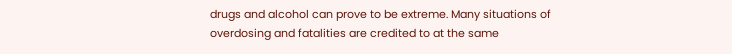drugs and alcohol can prove to be extreme. Many situations of overdosing and fatalities are credited to at the same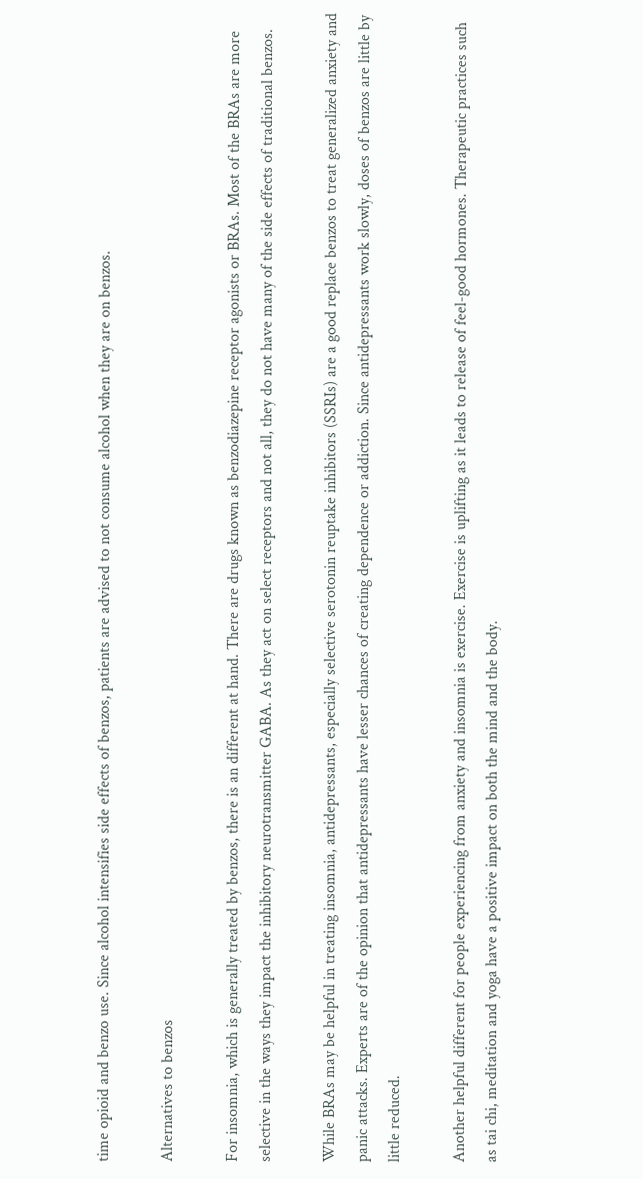time opioid and benzo use. Since alcohol intensifies side effects of benzos, patients are advised to not consume alcohol when they are on benzos.

Alternatives to benzos

For insomnia, which is generally treated by benzos, there is an different at hand. There are drugs known as benzodiazepine receptor agonists or BRAs. Most of the BRAs are more selective in the ways they impact the inhibitory neurotransmitter GABA. As they act on select receptors and not all, they do not have many of the side effects of traditional benzos.

While BRAs may be helpful in treating insomnia, antidepressants, especially selective serotonin reuptake inhibitors (SSRIs) are a good replace benzos to treat generalized anxiety and panic attacks. Experts are of the opinion that antidepressants have lesser chances of creating dependence or addiction. Since antidepressants work slowly, doses of benzos are little by little reduced.

Another helpful different for people experiencing from anxiety and insomnia is exercise. Exercise is uplifting as it leads to release of feel-good hormones. Therapeutic practices such as tai chi, meditation and yoga have a positive impact on both the mind and the body.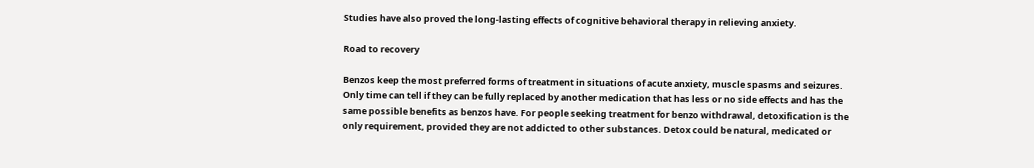Studies have also proved the long-lasting effects of cognitive behavioral therapy in relieving anxiety.

Road to recovery

Benzos keep the most preferred forms of treatment in situations of acute anxiety, muscle spasms and seizures. Only time can tell if they can be fully replaced by another medication that has less or no side effects and has the same possible benefits as benzos have. For people seeking treatment for benzo withdrawal, detoxification is the only requirement, provided they are not addicted to other substances. Detox could be natural, medicated or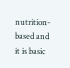nutrition-based and it is basic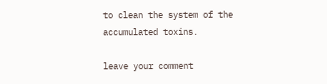to clean the system of the accumulated toxins.

leave your comment